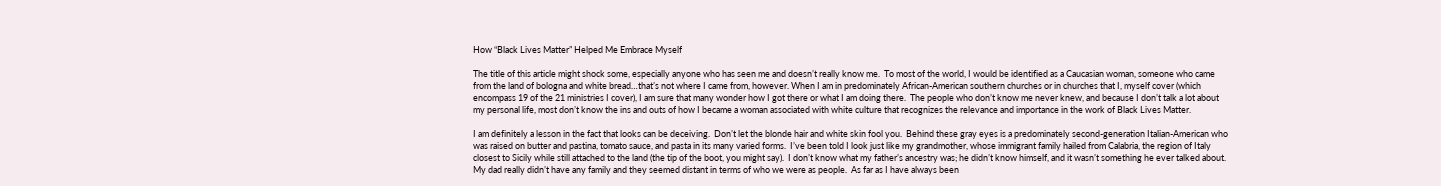How “Black Lives Matter” Helped Me Embrace Myself

The title of this article might shock some, especially anyone who has seen me and doesn’t really know me.  To most of the world, I would be identified as a Caucasian woman, someone who came from the land of bologna and white bread…that’s not where I came from, however. When I am in predominately African-American southern churches or in churches that I, myself cover (which encompass 19 of the 21 ministries I cover), I am sure that many wonder how I got there or what I am doing there.  The people who don’t know me never knew, and because I don’t talk a lot about my personal life, most don’t know the ins and outs of how I became a woman associated with white culture that recognizes the relevance and importance in the work of Black Lives Matter.

I am definitely a lesson in the fact that looks can be deceiving.  Don’t let the blonde hair and white skin fool you.  Behind these gray eyes is a predominately second-generation Italian-American who was raised on butter and pastina, tomato sauce, and pasta in its many varied forms.  I’ve been told I look just like my grandmother, whose immigrant family hailed from Calabria, the region of Italy closest to Sicily while still attached to the land (the tip of the boot, you might say).  I don’t know what my father’s ancestry was; he didn’t know himself, and it wasn’t something he ever talked about.  My dad really didn’t have any family and they seemed distant in terms of who we were as people.  As far as I have always been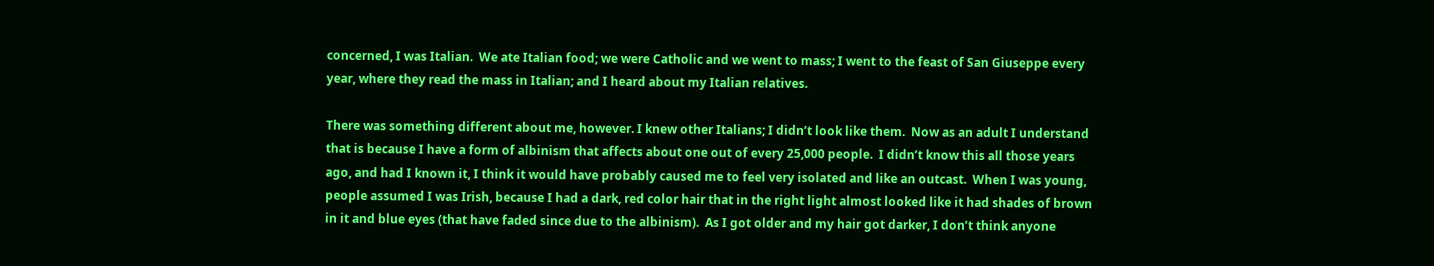concerned, I was Italian.  We ate Italian food; we were Catholic and we went to mass; I went to the feast of San Giuseppe every year, where they read the mass in Italian; and I heard about my Italian relatives.

There was something different about me, however. I knew other Italians; I didn’t look like them.  Now as an adult I understand that is because I have a form of albinism that affects about one out of every 25,000 people.  I didn’t know this all those years ago, and had I known it, I think it would have probably caused me to feel very isolated and like an outcast.  When I was young, people assumed I was Irish, because I had a dark, red color hair that in the right light almost looked like it had shades of brown in it and blue eyes (that have faded since due to the albinism).  As I got older and my hair got darker, I don’t think anyone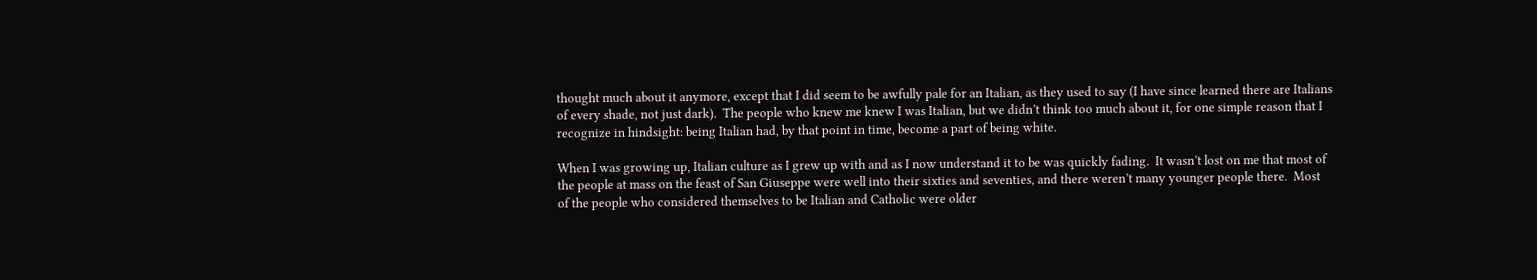thought much about it anymore, except that I did seem to be awfully pale for an Italian, as they used to say (I have since learned there are Italians of every shade, not just dark).  The people who knew me knew I was Italian, but we didn’t think too much about it, for one simple reason that I recognize in hindsight: being Italian had, by that point in time, become a part of being white.

When I was growing up, Italian culture as I grew up with and as I now understand it to be was quickly fading.  It wasn’t lost on me that most of the people at mass on the feast of San Giuseppe were well into their sixties and seventies, and there weren’t many younger people there.  Most of the people who considered themselves to be Italian and Catholic were older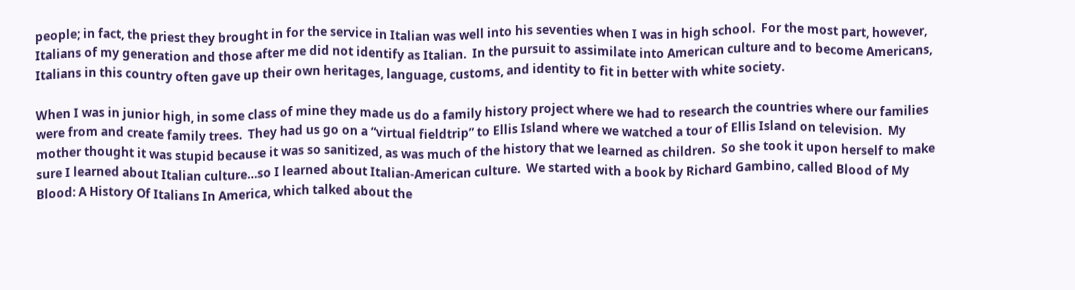people; in fact, the priest they brought in for the service in Italian was well into his seventies when I was in high school.  For the most part, however, Italians of my generation and those after me did not identify as Italian.  In the pursuit to assimilate into American culture and to become Americans, Italians in this country often gave up their own heritages, language, customs, and identity to fit in better with white society.

When I was in junior high, in some class of mine they made us do a family history project where we had to research the countries where our families were from and create family trees.  They had us go on a “virtual fieldtrip” to Ellis Island where we watched a tour of Ellis Island on television.  My mother thought it was stupid because it was so sanitized, as was much of the history that we learned as children.  So she took it upon herself to make sure I learned about Italian culture…so I learned about Italian-American culture.  We started with a book by Richard Gambino, called Blood of My Blood: A History Of Italians In America, which talked about the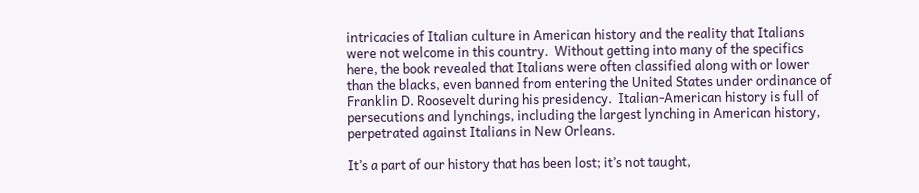intricacies of Italian culture in American history and the reality that Italians were not welcome in this country.  Without getting into many of the specifics here, the book revealed that Italians were often classified along with or lower than the blacks, even banned from entering the United States under ordinance of Franklin D. Roosevelt during his presidency.  Italian-American history is full of persecutions and lynchings, including the largest lynching in American history, perpetrated against Italians in New Orleans.

It’s a part of our history that has been lost; it’s not taught,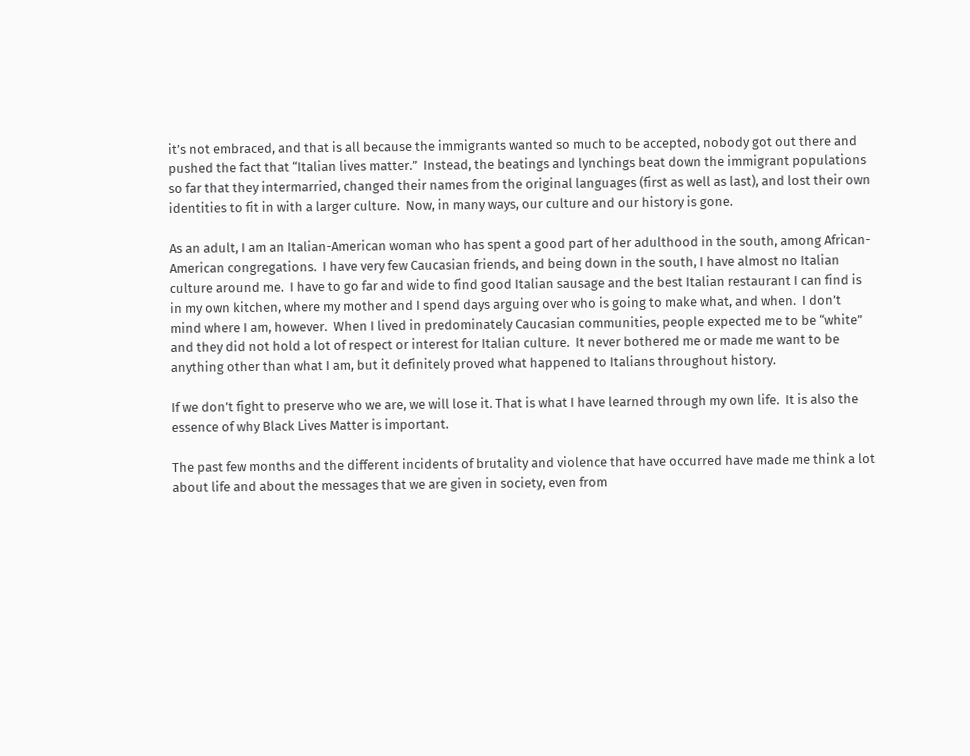it’s not embraced, and that is all because the immigrants wanted so much to be accepted, nobody got out there and pushed the fact that “Italian lives matter.”  Instead, the beatings and lynchings beat down the immigrant populations so far that they intermarried, changed their names from the original languages (first as well as last), and lost their own identities to fit in with a larger culture.  Now, in many ways, our culture and our history is gone.

As an adult, I am an Italian-American woman who has spent a good part of her adulthood in the south, among African-American congregations.  I have very few Caucasian friends, and being down in the south, I have almost no Italian culture around me.  I have to go far and wide to find good Italian sausage and the best Italian restaurant I can find is in my own kitchen, where my mother and I spend days arguing over who is going to make what, and when.  I don’t mind where I am, however.  When I lived in predominately Caucasian communities, people expected me to be “white” and they did not hold a lot of respect or interest for Italian culture.  It never bothered me or made me want to be anything other than what I am, but it definitely proved what happened to Italians throughout history.

If we don’t fight to preserve who we are, we will lose it. That is what I have learned through my own life.  It is also the essence of why Black Lives Matter is important.

The past few months and the different incidents of brutality and violence that have occurred have made me think a lot about life and about the messages that we are given in society, even from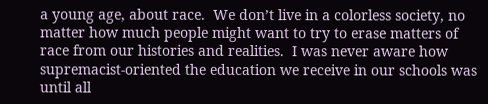a young age, about race.  We don’t live in a colorless society, no matter how much people might want to try to erase matters of race from our histories and realities.  I was never aware how supremacist-oriented the education we receive in our schools was until all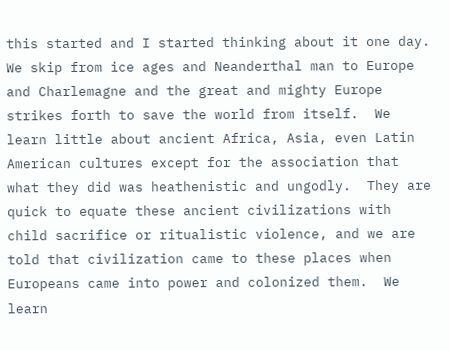this started and I started thinking about it one day.  We skip from ice ages and Neanderthal man to Europe and Charlemagne and the great and mighty Europe strikes forth to save the world from itself.  We learn little about ancient Africa, Asia, even Latin American cultures except for the association that what they did was heathenistic and ungodly.  They are quick to equate these ancient civilizations with child sacrifice or ritualistic violence, and we are told that civilization came to these places when Europeans came into power and colonized them.  We learn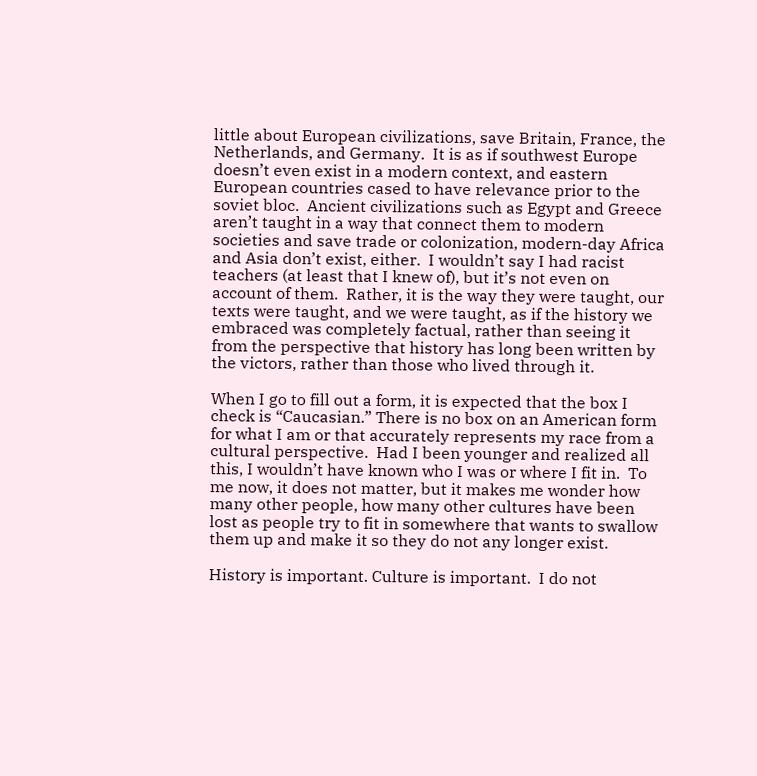little about European civilizations, save Britain, France, the Netherlands, and Germany.  It is as if southwest Europe doesn’t even exist in a modern context, and eastern European countries cased to have relevance prior to the soviet bloc.  Ancient civilizations such as Egypt and Greece aren’t taught in a way that connect them to modern societies and save trade or colonization, modern-day Africa and Asia don’t exist, either.  I wouldn’t say I had racist teachers (at least that I knew of), but it’s not even on account of them.  Rather, it is the way they were taught, our texts were taught, and we were taught, as if the history we embraced was completely factual, rather than seeing it from the perspective that history has long been written by the victors, rather than those who lived through it.

When I go to fill out a form, it is expected that the box I check is “Caucasian.” There is no box on an American form for what I am or that accurately represents my race from a cultural perspective.  Had I been younger and realized all this, I wouldn’t have known who I was or where I fit in.  To me now, it does not matter, but it makes me wonder how many other people, how many other cultures have been lost as people try to fit in somewhere that wants to swallow them up and make it so they do not any longer exist.

History is important. Culture is important.  I do not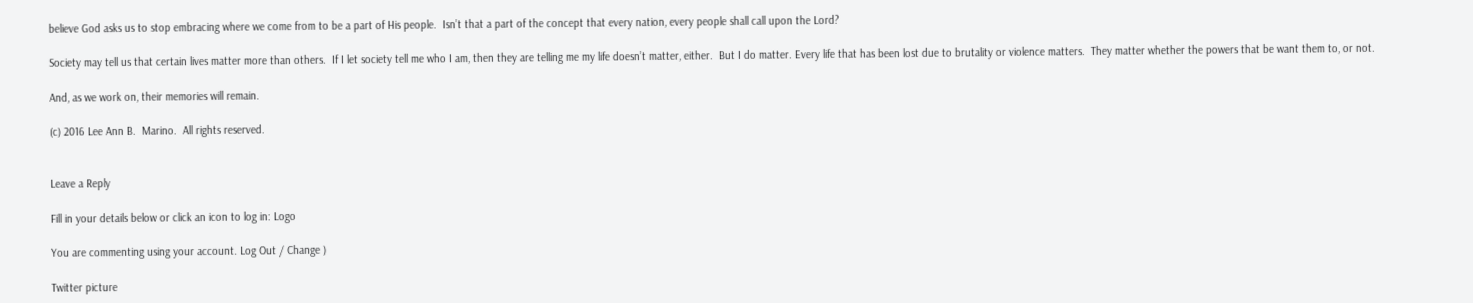believe God asks us to stop embracing where we come from to be a part of His people.  Isn’t that a part of the concept that every nation, every people shall call upon the Lord?

Society may tell us that certain lives matter more than others.  If I let society tell me who I am, then they are telling me my life doesn’t matter, either.  But I do matter. Every life that has been lost due to brutality or violence matters.  They matter whether the powers that be want them to, or not.

And, as we work on, their memories will remain.

(c) 2016 Lee Ann B.  Marino.  All rights reserved.


Leave a Reply

Fill in your details below or click an icon to log in: Logo

You are commenting using your account. Log Out / Change )

Twitter picture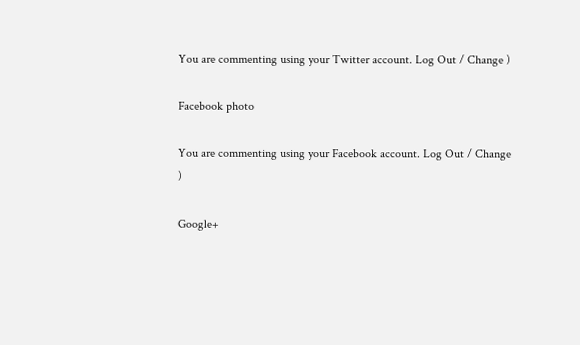You are commenting using your Twitter account. Log Out / Change )

Facebook photo

You are commenting using your Facebook account. Log Out / Change )

Google+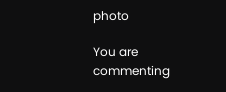photo

You are commenting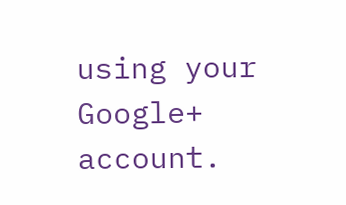using your Google+ account.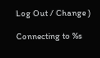Log Out / Change )

Connecting to %s